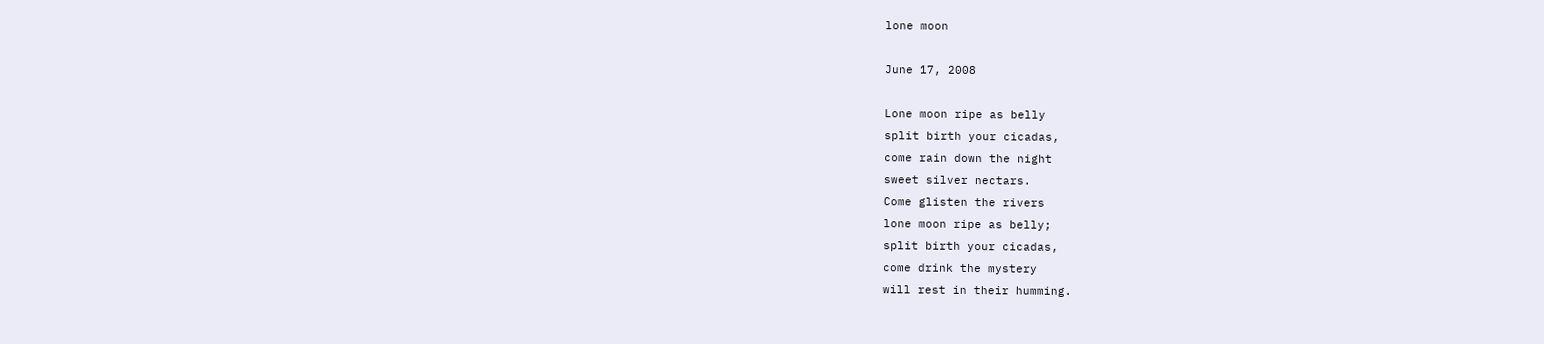lone moon

June 17, 2008

Lone moon ripe as belly
split birth your cicadas,
come rain down the night
sweet silver nectars.
Come glisten the rivers
lone moon ripe as belly;
split birth your cicadas,
come drink the mystery
will rest in their humming.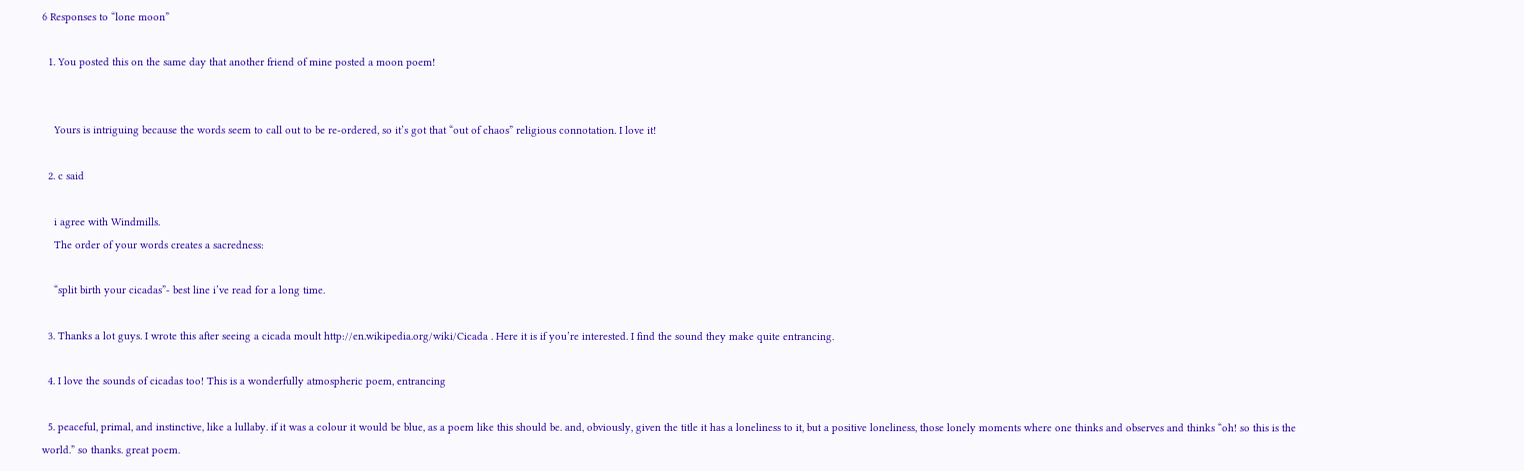6 Responses to “lone moon”

  1. You posted this on the same day that another friend of mine posted a moon poem!


    Yours is intriguing because the words seem to call out to be re-ordered, so it’s got that “out of chaos” religious connotation. I love it!

  2. c said

    i agree with Windmills.
    The order of your words creates a sacredness:

    “split birth your cicadas”- best line i’ve read for a long time.

  3. Thanks a lot guys. I wrote this after seeing a cicada moult http://en.wikipedia.org/wiki/Cicada . Here it is if you’re interested. I find the sound they make quite entrancing.

  4. I love the sounds of cicadas too! This is a wonderfully atmospheric poem, entrancing

  5. peaceful, primal, and instinctive, like a lullaby. if it was a colour it would be blue, as a poem like this should be. and, obviously, given the title it has a loneliness to it, but a positive loneliness, those lonely moments where one thinks and observes and thinks “oh! so this is the world.” so thanks. great poem.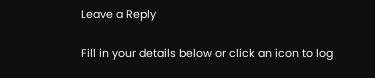Leave a Reply

Fill in your details below or click an icon to log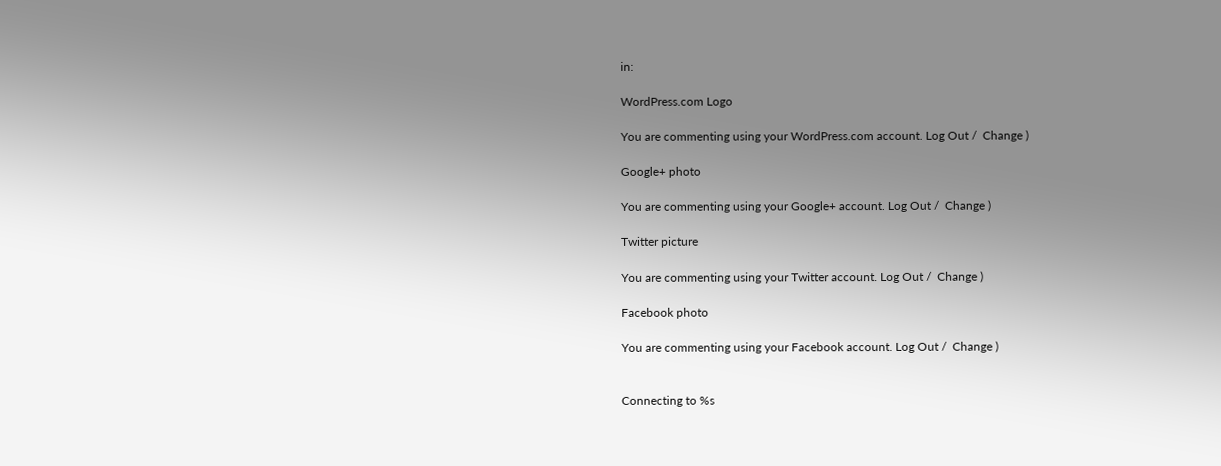in:

WordPress.com Logo

You are commenting using your WordPress.com account. Log Out /  Change )

Google+ photo

You are commenting using your Google+ account. Log Out /  Change )

Twitter picture

You are commenting using your Twitter account. Log Out /  Change )

Facebook photo

You are commenting using your Facebook account. Log Out /  Change )


Connecting to %s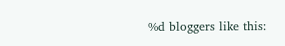%d bloggers like this: